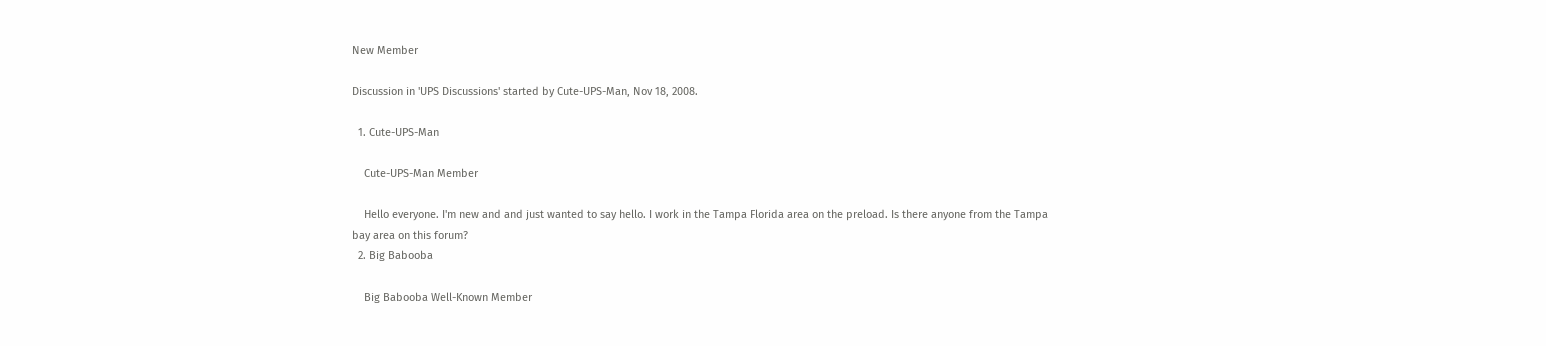New Member

Discussion in 'UPS Discussions' started by Cute-UPS-Man, Nov 18, 2008.

  1. Cute-UPS-Man

    Cute-UPS-Man Member

    Hello everyone. I'm new and and just wanted to say hello. I work in the Tampa Florida area on the preload. Is there anyone from the Tampa bay area on this forum?
  2. Big Babooba

    Big Babooba Well-Known Member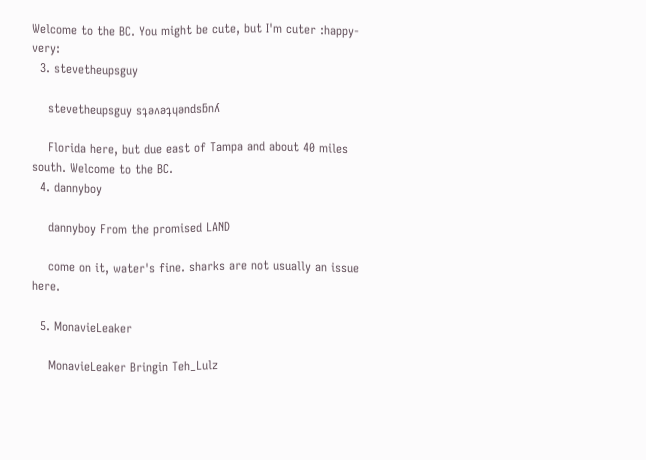Welcome to the BC. You might be cute, but I'm cuter :happy-very:
  3. stevetheupsguy

    stevetheupsguy sʇǝʌǝʇɥǝndsƃnʎ

    Florida here, but due east of Tampa and about 40 miles south. Welcome to the BC.
  4. dannyboy

    dannyboy From the promised LAND

    come on it, water's fine. sharks are not usually an issue here.

  5. MonavieLeaker

    MonavieLeaker Bringin Teh_Lulz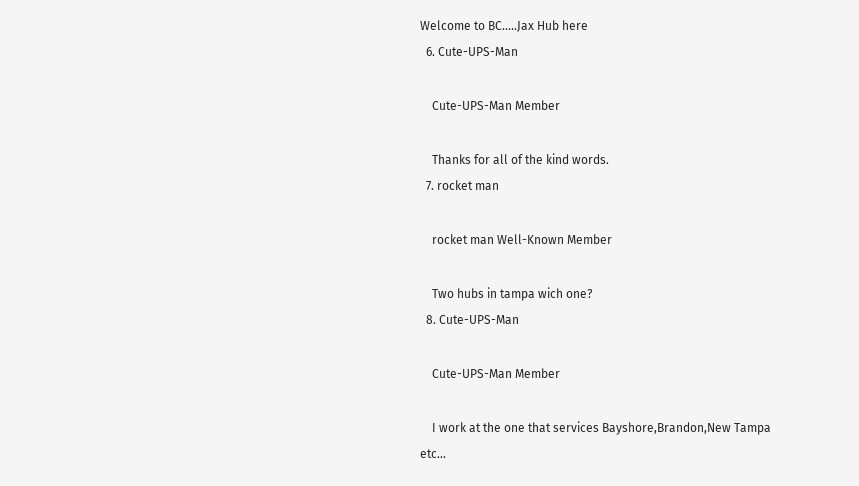Welcome to BC.....Jax Hub here
  6. Cute-UPS-Man

    Cute-UPS-Man Member

    Thanks for all of the kind words.
  7. rocket man

    rocket man Well-Known Member

    Two hubs in tampa wich one?
  8. Cute-UPS-Man

    Cute-UPS-Man Member

    I work at the one that services Bayshore,Brandon,New Tampa etc...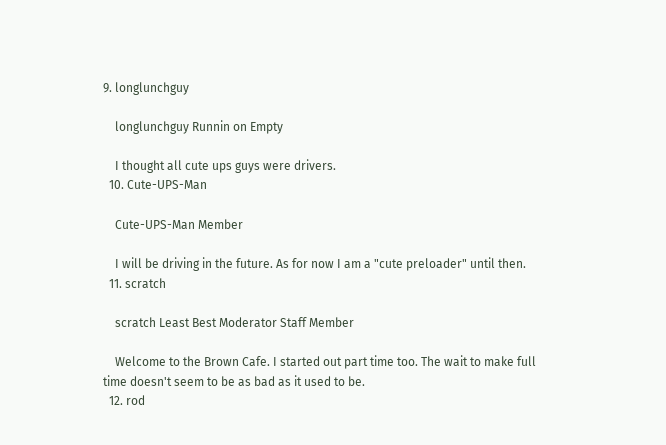9. longlunchguy

    longlunchguy Runnin on Empty

    I thought all cute ups guys were drivers.
  10. Cute-UPS-Man

    Cute-UPS-Man Member

    I will be driving in the future. As for now I am a "cute preloader" until then.
  11. scratch

    scratch Least Best Moderator Staff Member

    Welcome to the Brown Cafe. I started out part time too. The wait to make full time doesn't seem to be as bad as it used to be.
  12. rod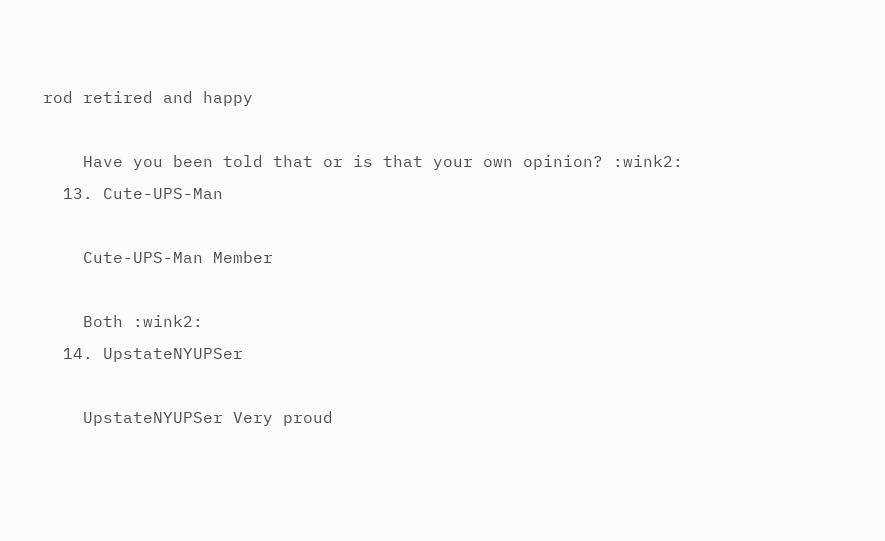rod retired and happy

    Have you been told that or is that your own opinion? :wink2:
  13. Cute-UPS-Man

    Cute-UPS-Man Member

    Both :wink2:
  14. UpstateNYUPSer

    UpstateNYUPSer Very proud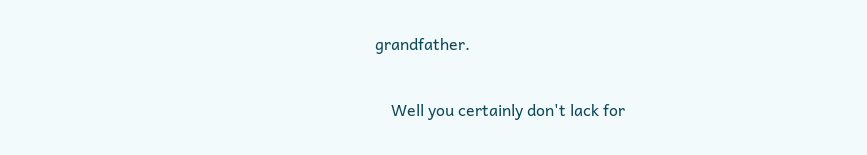grandfather.

    Well you certainly don't lack for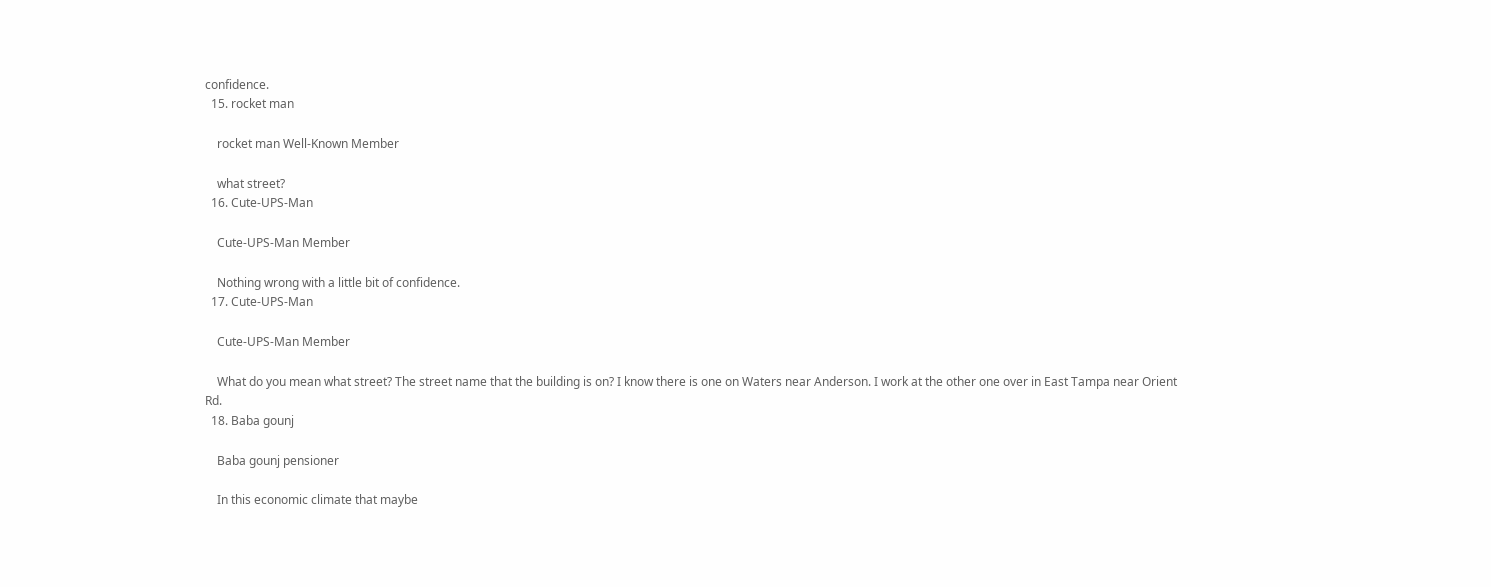confidence.
  15. rocket man

    rocket man Well-Known Member

    what street?
  16. Cute-UPS-Man

    Cute-UPS-Man Member

    Nothing wrong with a little bit of confidence.
  17. Cute-UPS-Man

    Cute-UPS-Man Member

    What do you mean what street? The street name that the building is on? I know there is one on Waters near Anderson. I work at the other one over in East Tampa near Orient Rd.
  18. Baba gounj

    Baba gounj pensioner

    In this economic climate that maybe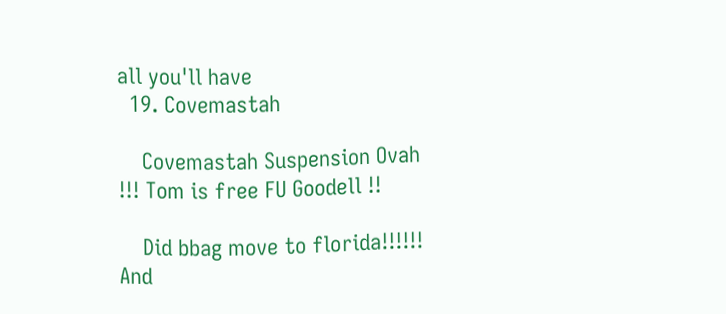all you'll have
  19. Covemastah

    Covemastah Suspension Ovah !!! Tom is free FU Goodell !!

    Did bbag move to florida!!!!!! And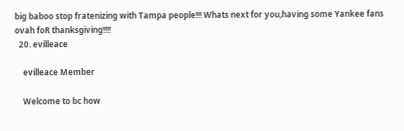big baboo stop fratenizing with Tampa people!!! Whats next for you,having some Yankee fans ovah foR thanksgiving!!!!
  20. evilleace

    evilleace Member

    Welcome to bc how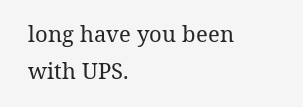long have you been with UPS.